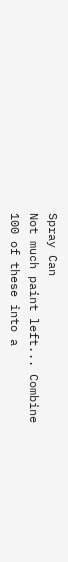Spray Can
Not much paint left... Combine 100 of these into a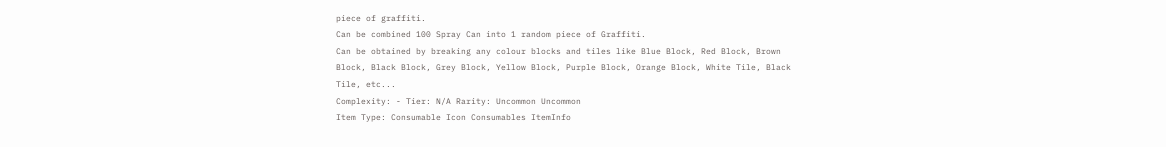piece of graffiti.
Can be combined 100 Spray Can into 1 random piece of Graffiti.
Can be obtained by breaking any colour blocks and tiles like Blue Block, Red Block, Brown Block, Black Block, Grey Block, Yellow Block, Purple Block, Orange Block, White Tile, Black Tile, etc...
Complexity: - Tier: N/A Rarity: Uncommon Uncommon
Item Type: Consumable Icon Consumables ItemInfo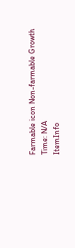Farmable icon Non-farmable Growth Time: N/A
ItemInfo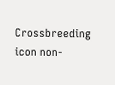Crossbreeding icon non-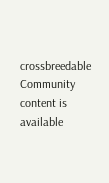crossbreedable
Community content is available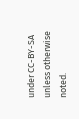under CC-BY-SA unless otherwise noted.